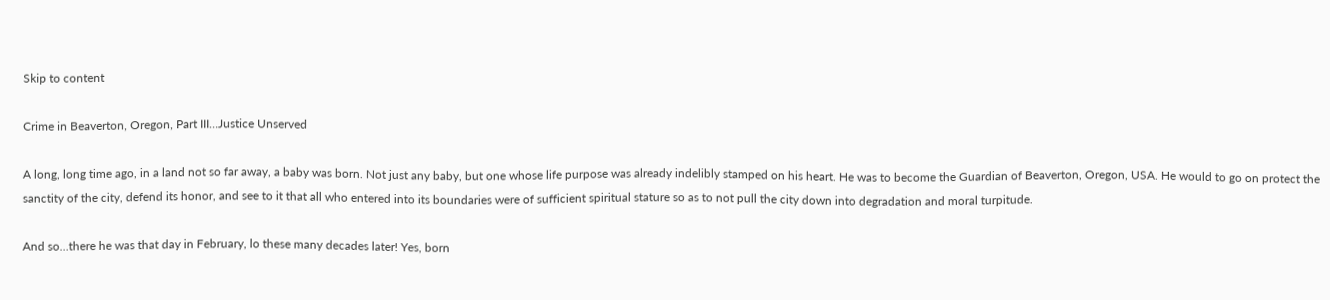Skip to content

Crime in Beaverton, Oregon, Part III…Justice Unserved

A long, long time ago, in a land not so far away, a baby was born. Not just any baby, but one whose life purpose was already indelibly stamped on his heart. He was to become the Guardian of Beaverton, Oregon, USA. He would to go on protect the sanctity of the city, defend its honor, and see to it that all who entered into its boundaries were of sufficient spiritual stature so as to not pull the city down into degradation and moral turpitude.

And so…there he was that day in February, lo these many decades later! Yes, born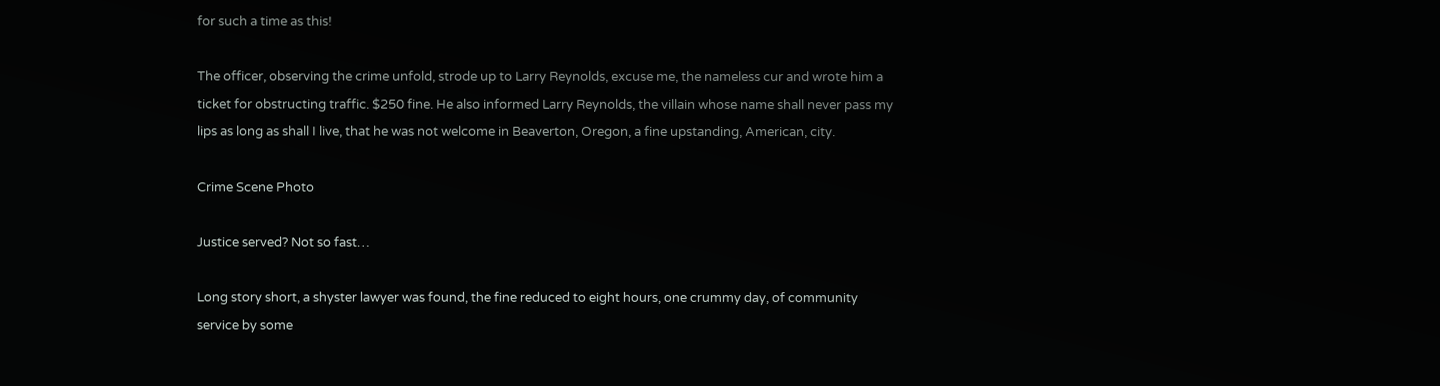for such a time as this!

The officer, observing the crime unfold, strode up to Larry Reynolds, excuse me, the nameless cur and wrote him a ticket for obstructing traffic. $250 fine. He also informed Larry Reynolds, the villain whose name shall never pass my lips as long as shall I live, that he was not welcome in Beaverton, Oregon, a fine upstanding, American, city.

Crime Scene Photo

Justice served? Not so fast…

Long story short, a shyster lawyer was found, the fine reduced to eight hours, one crummy day, of community service by some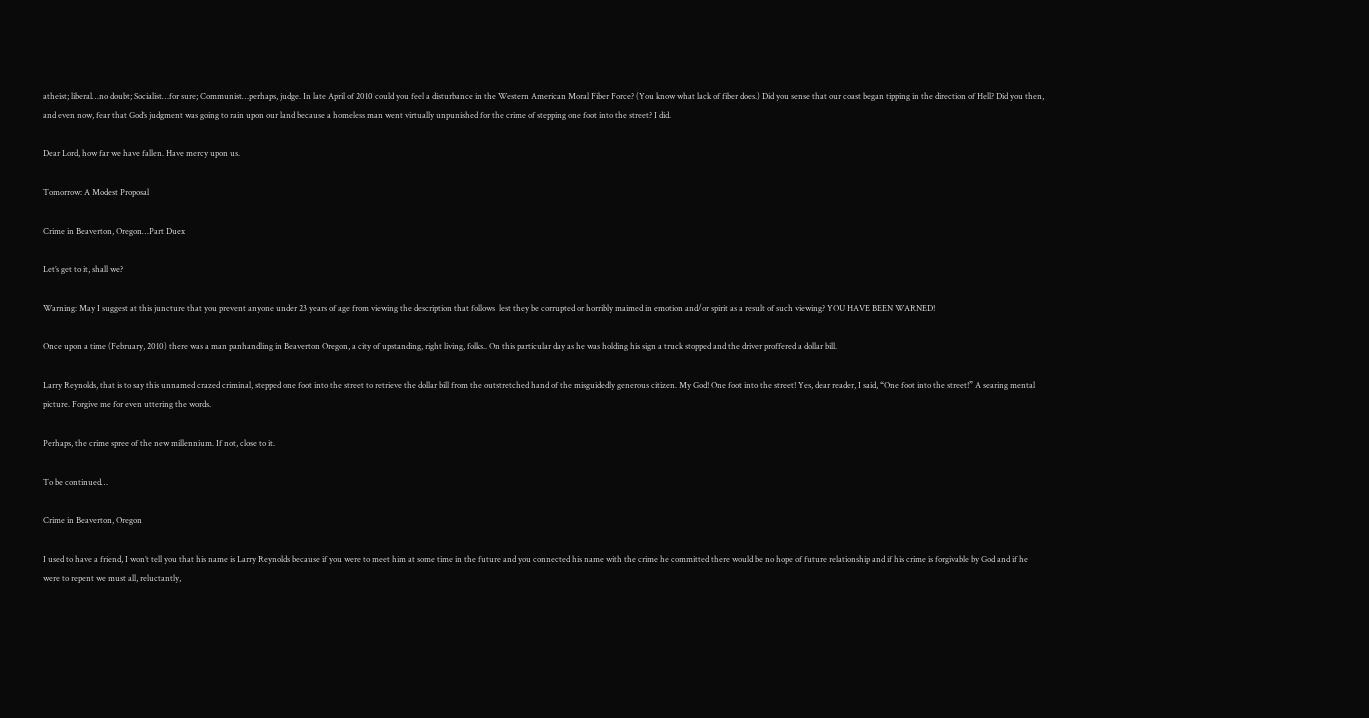atheist; liberal…no doubt; Socialist…for sure; Communist…perhaps, judge. In late April of 2010 could you feel a disturbance in the Western American Moral Fiber Force? (You know what lack of fiber does.) Did you sense that our coast began tipping in the direction of Hell? Did you then, and even now, fear that God’s judgment was going to rain upon our land because a homeless man went virtually unpunished for the crime of stepping one foot into the street? I did.

Dear Lord, how far we have fallen. Have mercy upon us.

Tomorrow: A Modest Proposal

Crime in Beaverton, Oregon…Part Duex

Let’s get to it, shall we?

Warning: May I suggest at this juncture that you prevent anyone under 23 years of age from viewing the description that follows  lest they be corrupted or horribly maimed in emotion and/or spirit as a result of such viewing? YOU HAVE BEEN WARNED!

Once upon a time (February, 2010) there was a man panhandling in Beaverton Oregon, a city of upstanding, right living, folks.. On this particular day as he was holding his sign a truck stopped and the driver proffered a dollar bill.

Larry Reynolds, that is to say this unnamed crazed criminal, stepped one foot into the street to retrieve the dollar bill from the outstretched hand of the misguidedly generous citizen. My God! One foot into the street! Yes, dear reader, I said, “One foot into the street!” A searing mental picture. Forgive me for even uttering the words.

Perhaps, the crime spree of the new millennium. If not, close to it.

To be continued…

Crime in Beaverton, Oregon

I used to have a friend, I won’t tell you that his name is Larry Reynolds because if you were to meet him at some time in the future and you connected his name with the crime he committed there would be no hope of future relationship and if his crime is forgivable by God and if he were to repent we must all, reluctantly,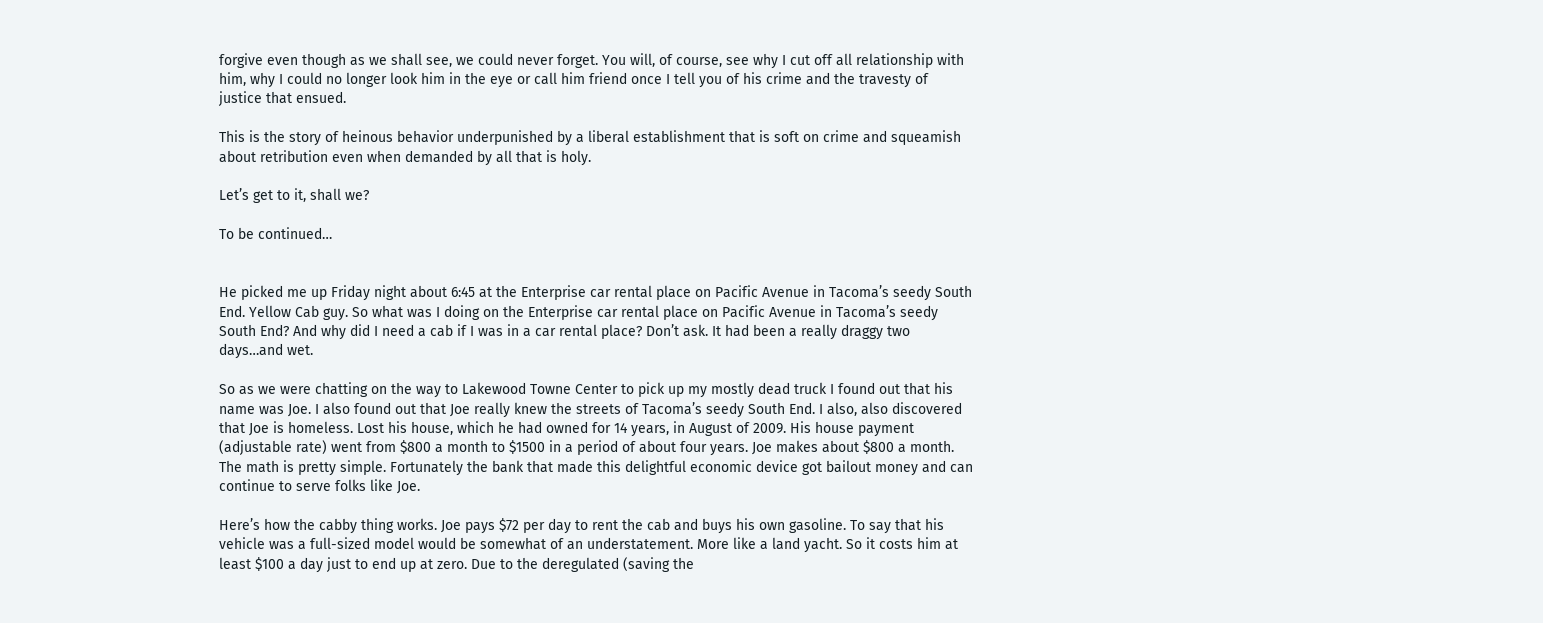forgive even though as we shall see, we could never forget. You will, of course, see why I cut off all relationship with him, why I could no longer look him in the eye or call him friend once I tell you of his crime and the travesty of justice that ensued.

This is the story of heinous behavior underpunished by a liberal establishment that is soft on crime and squeamish about retribution even when demanded by all that is holy.

Let’s get to it, shall we?

To be continued…


He picked me up Friday night about 6:45 at the Enterprise car rental place on Pacific Avenue in Tacoma’s seedy South End. Yellow Cab guy. So what was I doing on the Enterprise car rental place on Pacific Avenue in Tacoma’s seedy South End? And why did I need a cab if I was in a car rental place? Don’t ask. It had been a really draggy two days…and wet.

So as we were chatting on the way to Lakewood Towne Center to pick up my mostly dead truck I found out that his name was Joe. I also found out that Joe really knew the streets of Tacoma’s seedy South End. I also, also discovered that Joe is homeless. Lost his house, which he had owned for 14 years, in August of 2009. His house payment (adjustable rate) went from $800 a month to $1500 in a period of about four years. Joe makes about $800 a month. The math is pretty simple. Fortunately the bank that made this delightful economic device got bailout money and can continue to serve folks like Joe.

Here’s how the cabby thing works. Joe pays $72 per day to rent the cab and buys his own gasoline. To say that his vehicle was a full-sized model would be somewhat of an understatement. More like a land yacht. So it costs him at least $100 a day just to end up at zero. Due to the deregulated (saving the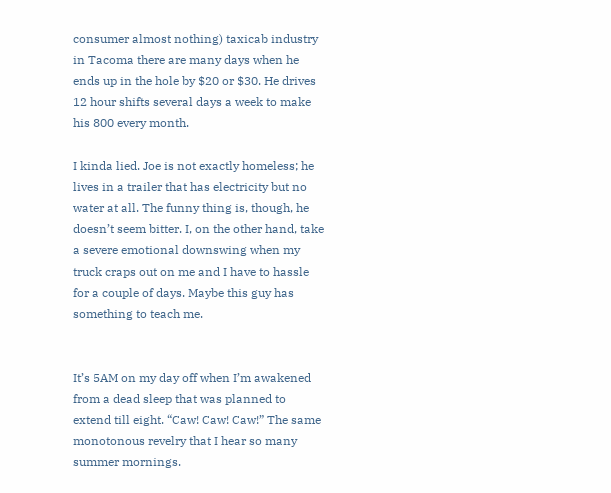consumer almost nothing) taxicab industry in Tacoma there are many days when he ends up in the hole by $20 or $30. He drives 12 hour shifts several days a week to make his 800 every month.

I kinda lied. Joe is not exactly homeless; he lives in a trailer that has electricity but no water at all. The funny thing is, though, he doesn’t seem bitter. I, on the other hand, take a severe emotional downswing when my truck craps out on me and I have to hassle for a couple of days. Maybe this guy has something to teach me.


It’s 5AM on my day off when I’m awakened from a dead sleep that was planned to extend till eight. “Caw! Caw! Caw!” The same monotonous revelry that I hear so many summer mornings.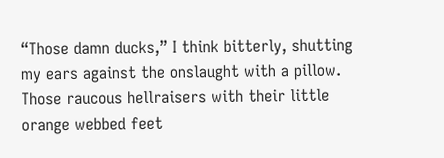“Those damn ducks,” I think bitterly, shutting my ears against the onslaught with a pillow. Those raucous hellraisers with their little orange webbed feet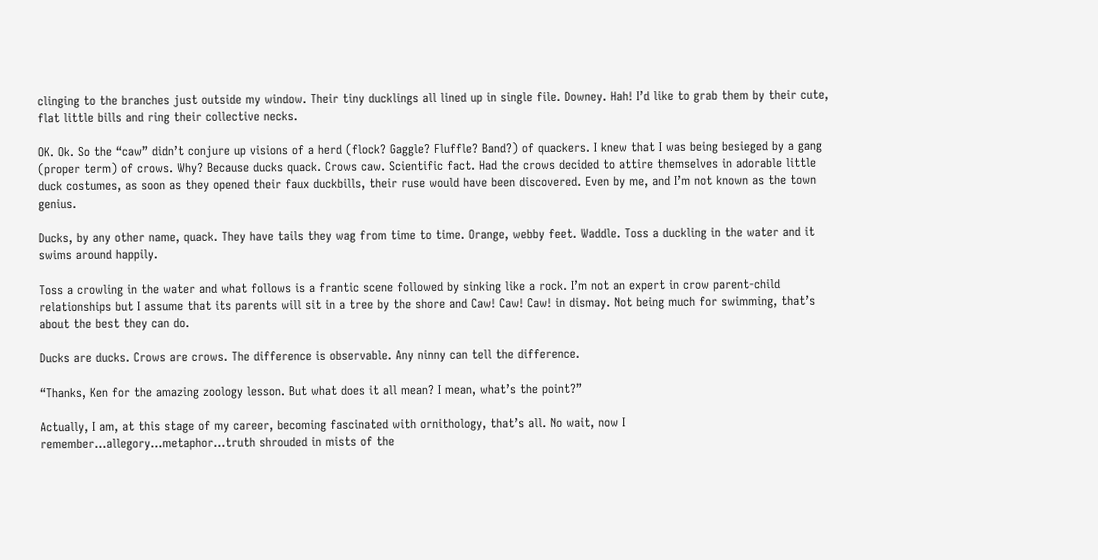clinging to the branches just outside my window. Their tiny ducklings all lined up in single file. Downey. Hah! I’d like to grab them by their cute, flat little bills and ring their collective necks.

OK. Ok. So the “caw” didn’t conjure up visions of a herd (flock? Gaggle? Fluffle? Band?) of quackers. I knew that I was being besieged by a gang (proper term) of crows. Why? Because ducks quack. Crows caw. Scientific fact. Had the crows decided to attire themselves in adorable little duck costumes, as soon as they opened their faux duckbills, their ruse would have been discovered. Even by me, and I’m not known as the town genius.

Ducks, by any other name, quack. They have tails they wag from time to time. Orange, webby feet. Waddle. Toss a duckling in the water and it swims around happily.

Toss a crowling in the water and what follows is a frantic scene followed by sinking like a rock. I’m not an expert in crow parent-child relationships but I assume that its parents will sit in a tree by the shore and Caw! Caw! Caw! in dismay. Not being much for swimming, that’s about the best they can do.

Ducks are ducks. Crows are crows. The difference is observable. Any ninny can tell the difference.

“Thanks, Ken for the amazing zoology lesson. But what does it all mean? I mean, what’s the point?”

Actually, I am, at this stage of my career, becoming fascinated with ornithology, that’s all. No wait, now I remember…allegory…metaphor…truth shrouded in mists of the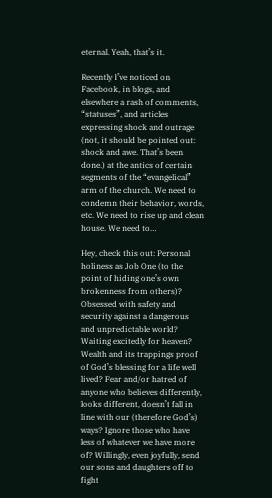eternal. Yeah, that’s it.

Recently I’ve noticed on Facebook, in blogs, and elsewhere a rash of comments, “statuses”, and articles expressing shock and outrage (not, it should be pointed out: shock and awe. That’s been done.) at the antics of certain segments of the “evangelical” arm of the church. We need to condemn their behavior, words, etc. We need to rise up and clean house. We need to…

Hey, check this out: Personal holiness as Job One (to the point of hiding one’s own brokenness from others)? Obsessed with safety and security against a dangerous and unpredictable world? Waiting excitedly for heaven? Wealth and its trappings proof of God’s blessing for a life well lived? Fear and/or hatred of anyone who believes differently, looks different, doesn’t fall in line with our (therefore God’s) ways? Ignore those who have less of whatever we have more of? Willingly, even joyfully, send our sons and daughters off to fight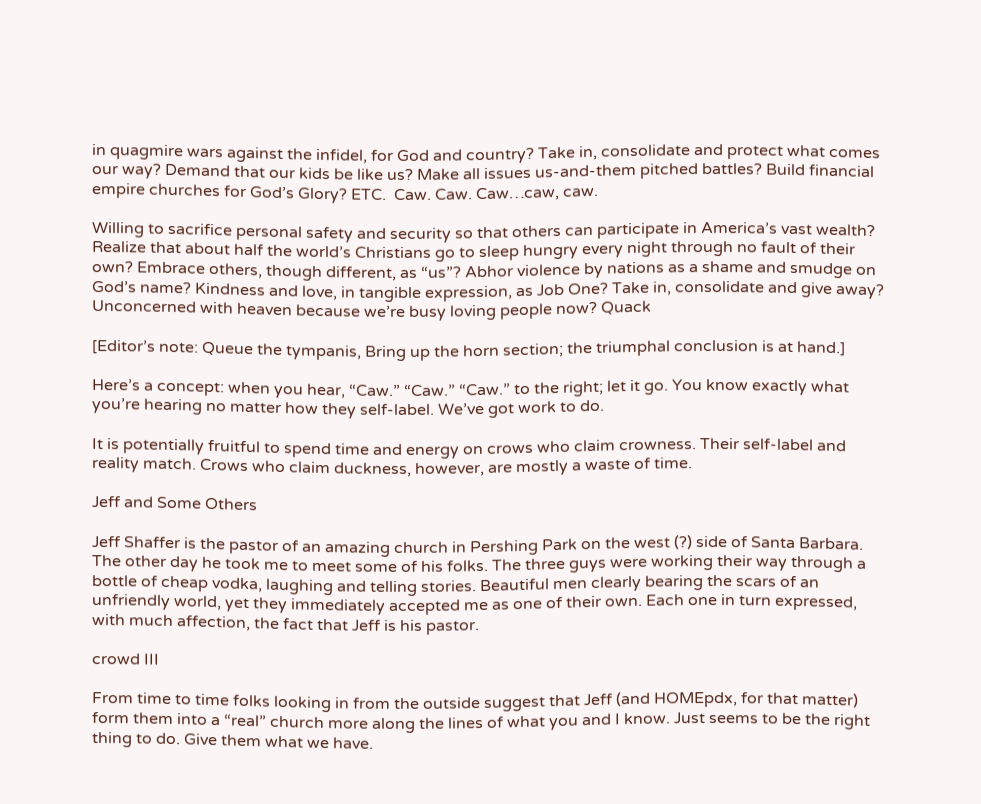in quagmire wars against the infidel, for God and country? Take in, consolidate and protect what comes our way? Demand that our kids be like us? Make all issues us-and-them pitched battles? Build financial empire churches for God’s Glory? ETC.  Caw. Caw. Caw…caw, caw.

Willing to sacrifice personal safety and security so that others can participate in America’s vast wealth? Realize that about half the world’s Christians go to sleep hungry every night through no fault of their own? Embrace others, though different, as “us”? Abhor violence by nations as a shame and smudge on God’s name? Kindness and love, in tangible expression, as Job One? Take in, consolidate and give away? Unconcerned with heaven because we’re busy loving people now? Quack

[Editor’s note: Queue the tympanis, Bring up the horn section; the triumphal conclusion is at hand.]

Here’s a concept: when you hear, “Caw.” “Caw.” “Caw.” to the right; let it go. You know exactly what you’re hearing no matter how they self-label. We’ve got work to do.

It is potentially fruitful to spend time and energy on crows who claim crowness. Their self-label and reality match. Crows who claim duckness, however, are mostly a waste of time.

Jeff and Some Others

Jeff Shaffer is the pastor of an amazing church in Pershing Park on the west (?) side of Santa Barbara. The other day he took me to meet some of his folks. The three guys were working their way through a bottle of cheap vodka, laughing and telling stories. Beautiful men clearly bearing the scars of an unfriendly world, yet they immediately accepted me as one of their own. Each one in turn expressed, with much affection, the fact that Jeff is his pastor.

crowd III

From time to time folks looking in from the outside suggest that Jeff (and HOMEpdx, for that matter) form them into a “real” church more along the lines of what you and I know. Just seems to be the right thing to do. Give them what we have.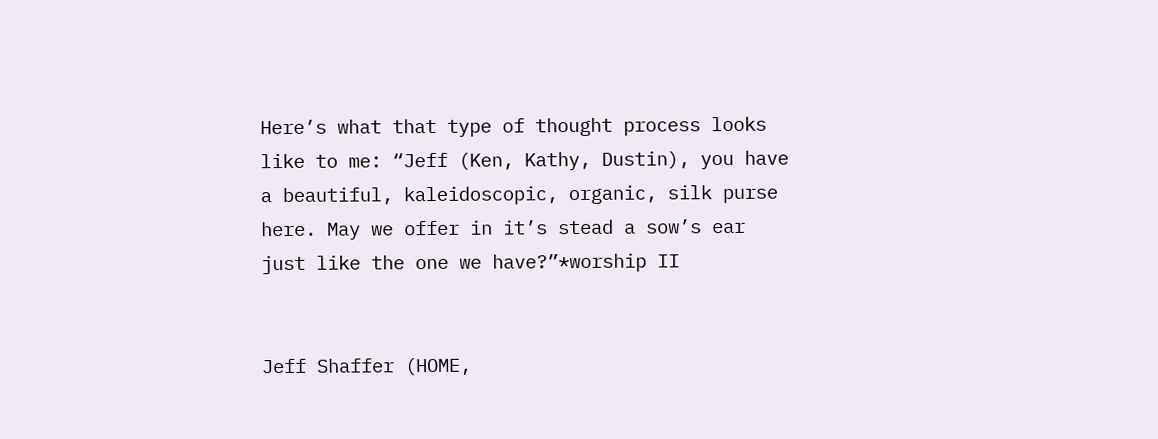Here’s what that type of thought process looks like to me: “Jeff (Ken, Kathy, Dustin), you have a beautiful, kaleidoscopic, organic, silk purse here. May we offer in it’s stead a sow’s ear just like the one we have?”*worship II


Jeff Shaffer (HOME,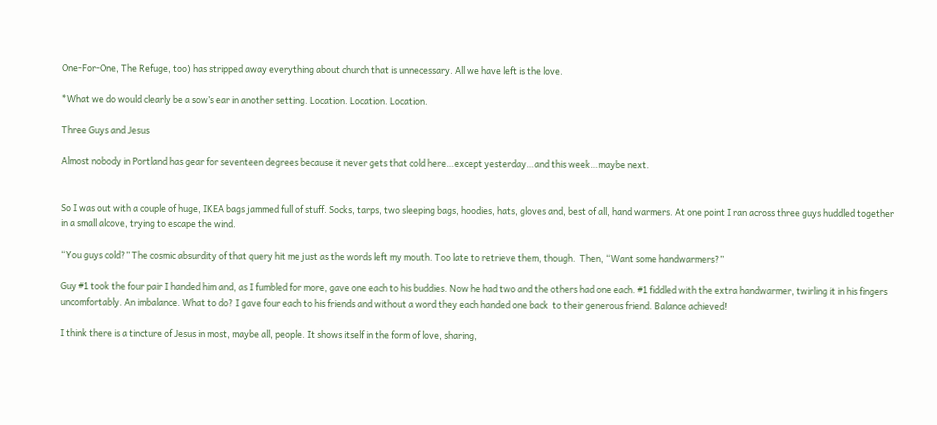One-For-One, The Refuge, too) has stripped away everything about church that is unnecessary. All we have left is the love.

*What we do would clearly be a sow’s ear in another setting. Location. Location. Location.

Three Guys and Jesus

Almost nobody in Portland has gear for seventeen degrees because it never gets that cold here…except yesterday…and this week…maybe next.


So I was out with a couple of huge, IKEA bags jammed full of stuff. Socks, tarps, two sleeping bags, hoodies, hats, gloves and, best of all, hand warmers. At one point I ran across three guys huddled together in a small alcove, trying to escape the wind.

“You guys cold?” The cosmic absurdity of that query hit me just as the words left my mouth. Too late to retrieve them, though.  Then, “Want some handwarmers?”

Guy #1 took the four pair I handed him and, as I fumbled for more, gave one each to his buddies. Now he had two and the others had one each. #1 fiddled with the extra handwarmer, twirling it in his fingers uncomfortably. An imbalance. What to do? I gave four each to his friends and without a word they each handed one back  to their generous friend. Balance achieved!

I think there is a tincture of Jesus in most, maybe all, people. It shows itself in the form of love, sharing,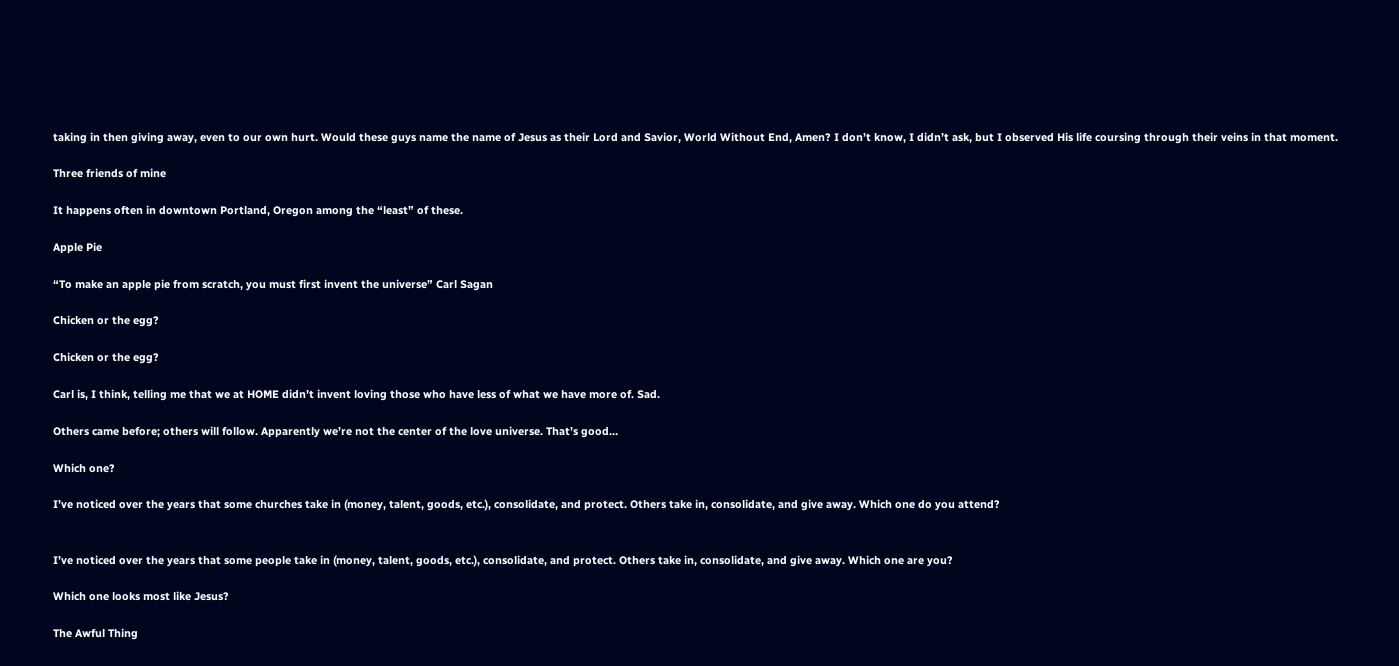taking in then giving away, even to our own hurt. Would these guys name the name of Jesus as their Lord and Savior, World Without End, Amen? I don’t know, I didn’t ask, but I observed His life coursing through their veins in that moment.

Three friends of mine

It happens often in downtown Portland, Oregon among the “least” of these.

Apple Pie

“To make an apple pie from scratch, you must first invent the universe” Carl Sagan

Chicken or the egg?

Chicken or the egg?

Carl is, I think, telling me that we at HOME didn’t invent loving those who have less of what we have more of. Sad.

Others came before; others will follow. Apparently we’re not the center of the love universe. That’s good…

Which one?

I’ve noticed over the years that some churches take in (money, talent, goods, etc.), consolidate, and protect. Others take in, consolidate, and give away. Which one do you attend?


I’ve noticed over the years that some people take in (money, talent, goods, etc.), consolidate, and protect. Others take in, consolidate, and give away. Which one are you?

Which one looks most like Jesus?

The Awful Thing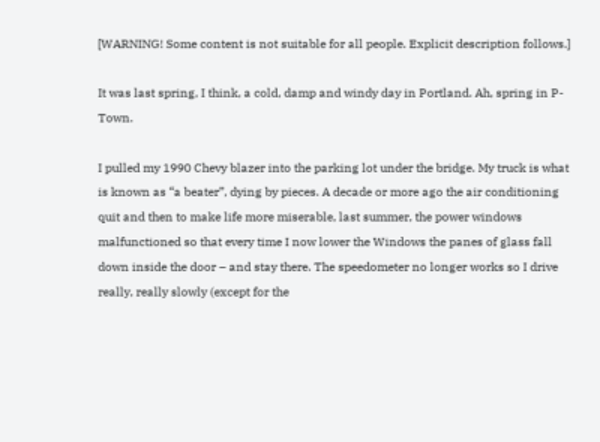[WARNING! Some content is not suitable for all people. Explicit description follows.]

It was last spring, I think, a cold, damp and windy day in Portland. Ah, spring in P-Town.

I pulled my 1990 Chevy blazer into the parking lot under the bridge. My truck is what is known as “a beater”, dying by pieces. A decade or more ago the air conditioning quit and then to make life more miserable, last summer, the power windows malfunctioned so that every time I now lower the Windows the panes of glass fall down inside the door – and stay there. The speedometer no longer works so I drive really, really slowly (except for the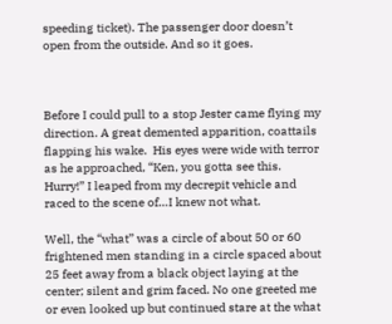speeding ticket). The passenger door doesn’t open from the outside. And so it goes.



Before I could pull to a stop Jester came flying my direction. A great demented apparition, coattails flapping his wake.  His eyes were wide with terror as he approached, “Ken, you gotta see this. Hurry!” I leaped from my decrepit vehicle and raced to the scene of…I knew not what.

Well, the “what” was a circle of about 50 or 60 frightened men standing in a circle spaced about 25 feet away from a black object laying at the center; silent and grim faced. No one greeted me or even looked up but continued stare at the what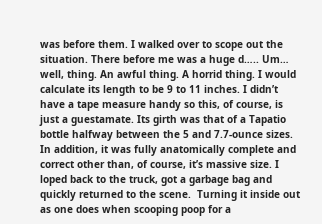was before them. I walked over to scope out the situation. There before me was a huge d….. Um… well, thing. An awful thing. A horrid thing. I would calculate its length to be 9 to 11 inches. I didn’t have a tape measure handy so this, of course, is just a guestamate. Its girth was that of a Tapatio bottle halfway between the 5 and 7.7-ounce sizes. In addition, it was fully anatomically complete and correct other than, of course, it’s massive size. I loped back to the truck, got a garbage bag and quickly returned to the scene.  Turning it inside out as one does when scooping poop for a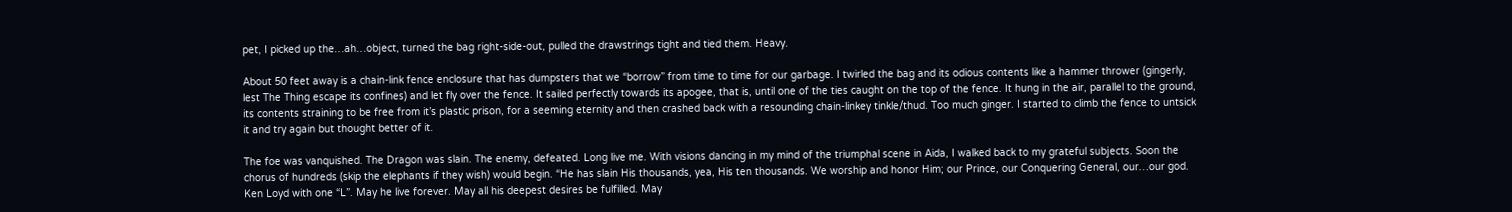pet, I picked up the…ah…object, turned the bag right-side-out, pulled the drawstrings tight and tied them. Heavy.

About 50 feet away is a chain-link fence enclosure that has dumpsters that we “borrow” from time to time for our garbage. I twirled the bag and its odious contents like a hammer thrower (gingerly, lest The Thing escape its confines) and let fly over the fence. It sailed perfectly towards its apogee, that is, until one of the ties caught on the top of the fence. It hung in the air, parallel to the ground, its contents straining to be free from it’s plastic prison, for a seeming eternity and then crashed back with a resounding chain-linkey tinkle/thud. Too much ginger. I started to climb the fence to untsick it and try again but thought better of it.

The foe was vanquished. The Dragon was slain. The enemy, defeated. Long live me. With visions dancing in my mind of the triumphal scene in Aida, I walked back to my grateful subjects. Soon the chorus of hundreds (skip the elephants if they wish) would begin. “He has slain His thousands, yea, His ten thousands. We worship and honor Him; our Prince, our Conquering General, our…our god. Ken Loyd with one “L”. May he live forever. May all his deepest desires be fulfilled. May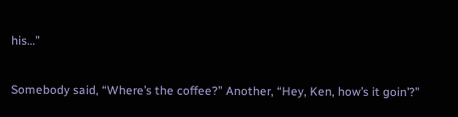his…”

Somebody said, “Where’s the coffee?” Another, “Hey, Ken, how’s it goin’?”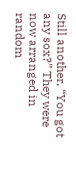Still another, “You got any sox?” They were now arranged in random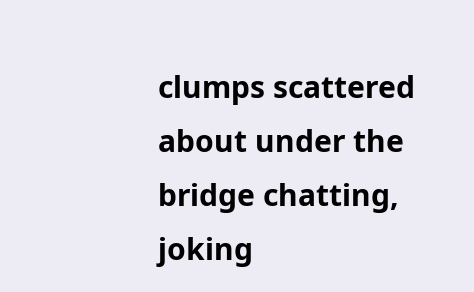clumps scattered about under the bridge chatting, joking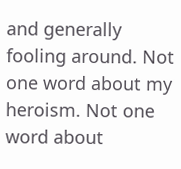and generally fooling around. Not one word about my heroism. Not one word about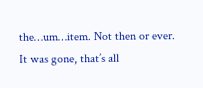the…um…item. Not then or ever. It was gone, that’s all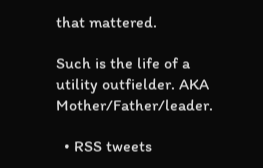that mattered.

Such is the life of a utility outfielder. AKA Mother/Father/leader.

  • RSS tweets